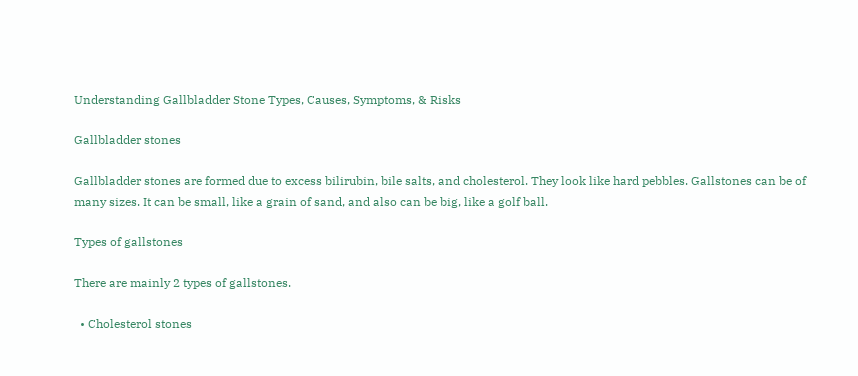Understanding Gallbladder Stone Types, Causes, Symptoms, & Risks

Gallbladder stones

Gallbladder stones are formed due to excess bilirubin, bile salts, and cholesterol. They look like hard pebbles. Gallstones can be of many sizes. It can be small, like a grain of sand, and also can be big, like a golf ball.

Types of gallstones

There are mainly 2 types of gallstones.

  • Cholesterol stones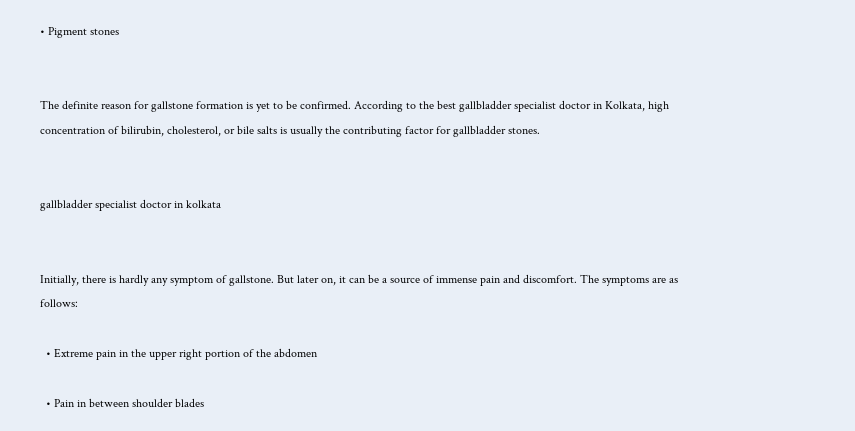• Pigment stones


The definite reason for gallstone formation is yet to be confirmed. According to the best gallbladder specialist doctor in Kolkata, high concentration of bilirubin, cholesterol, or bile salts is usually the contributing factor for gallbladder stones.


gallbladder specialist doctor in kolkata


Initially, there is hardly any symptom of gallstone. But later on, it can be a source of immense pain and discomfort. The symptoms are as follows:

  • Extreme pain in the upper right portion of the abdomen

  • Pain in between shoulder blades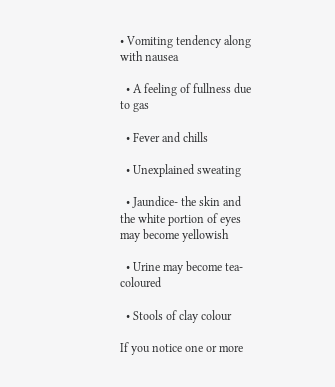• Vomiting tendency along with nausea

  • A feeling of fullness due to gas

  • Fever and chills

  • Unexplained sweating

  • Jaundice- the skin and the white portion of eyes may become yellowish

  • Urine may become tea-coloured

  • Stools of clay colour

If you notice one or more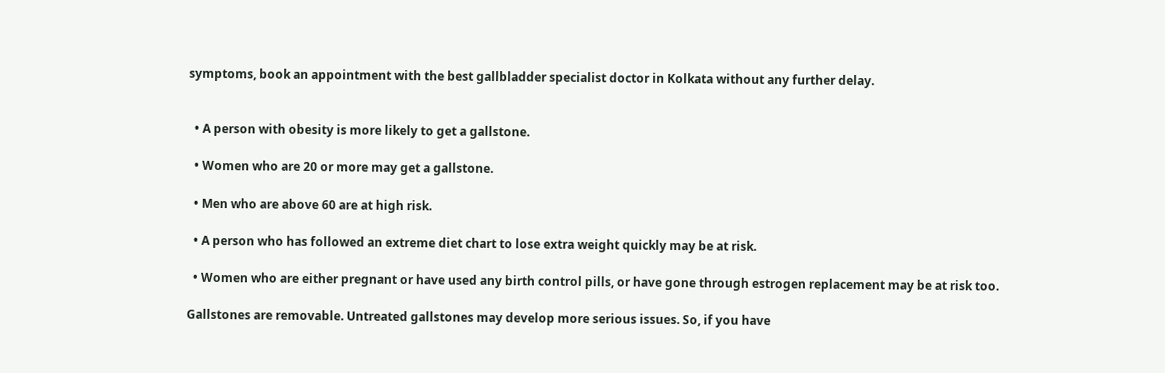symptoms, book an appointment with the best gallbladder specialist doctor in Kolkata without any further delay.


  • A person with obesity is more likely to get a gallstone.

  • Women who are 20 or more may get a gallstone.

  • Men who are above 60 are at high risk.

  • A person who has followed an extreme diet chart to lose extra weight quickly may be at risk.

  • Women who are either pregnant or have used any birth control pills, or have gone through estrogen replacement may be at risk too.

Gallstones are removable. Untreated gallstones may develop more serious issues. So, if you have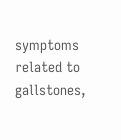symptoms related to gallstones,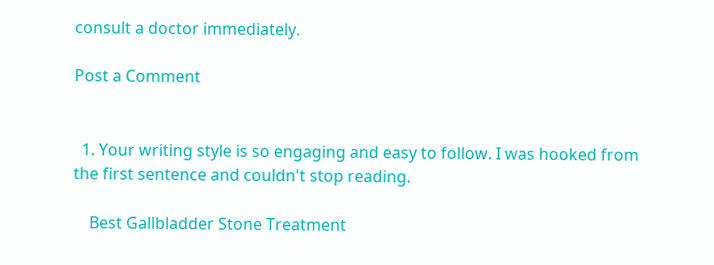consult a doctor immediately.

Post a Comment


  1. Your writing style is so engaging and easy to follow. I was hooked from the first sentence and couldn't stop reading.

    Best Gallbladder Stone Treatment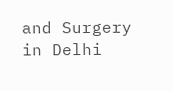and Surgery in Delhi